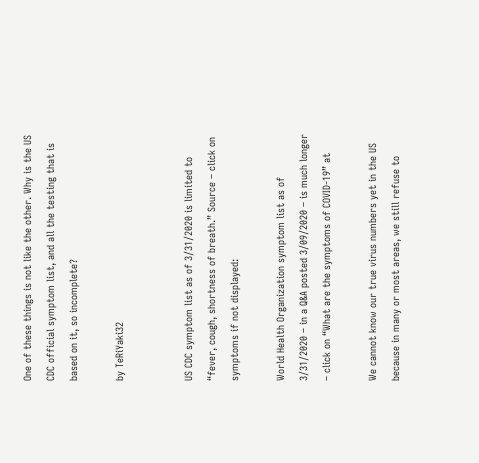One of these things is not like the other. Why is the US CDC official symptom list, and all the testing that is based on it, so incomplete?

by TeRiYaki32


US CDC symptom list as of 3/31/2020 is limited to “fever, cough, shortness of breath.” Source – click on symptoms if not displayed:

World Health Organization symptom list as of 3/31/2020 – in a Q&A posted 3/09/2020 – is much longer – click on “What are the symptoms of COVID-19” at

We cannot know our true virus numbers yet in the US because in many or most areas, we still refuse to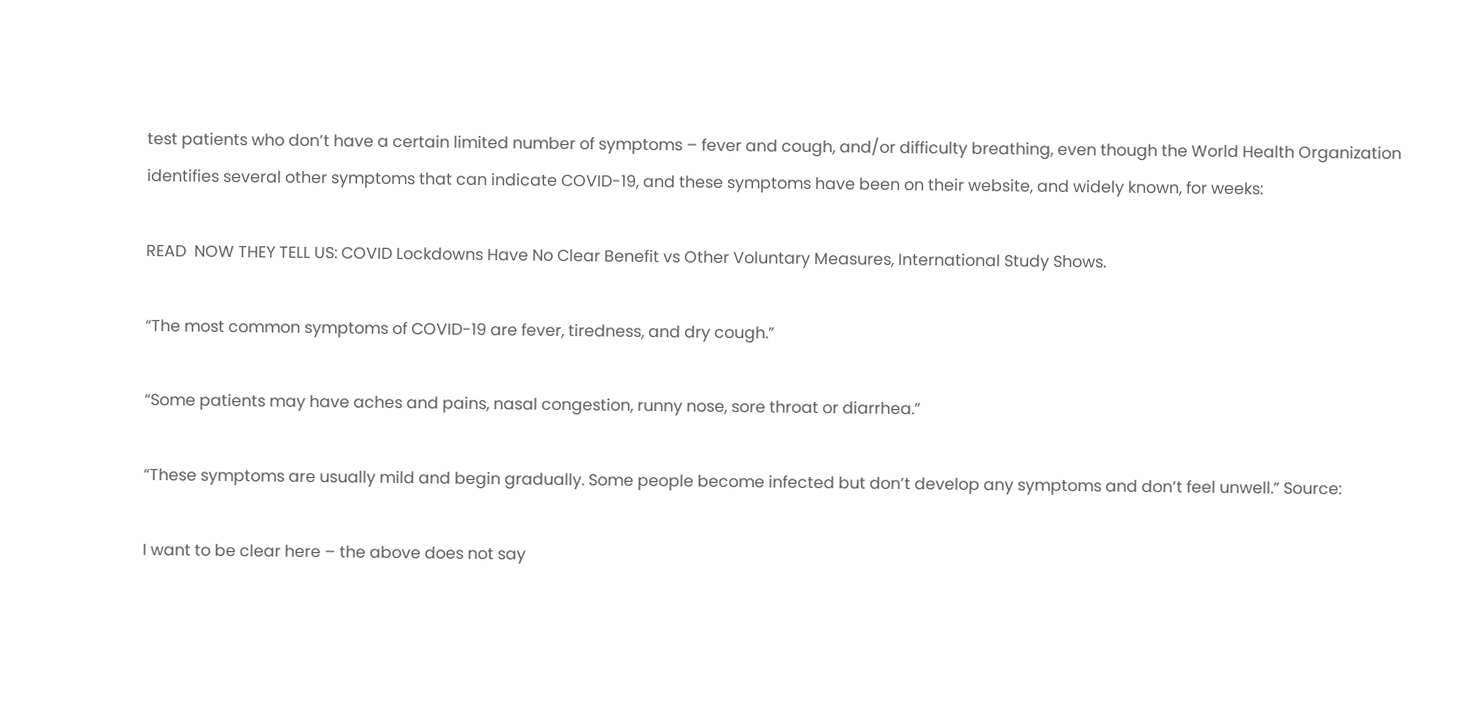test patients who don’t have a certain limited number of symptoms – fever and cough, and/or difficulty breathing, even though the World Health Organization identifies several other symptoms that can indicate COVID-19, and these symptoms have been on their website, and widely known, for weeks:

READ  NOW THEY TELL US: COVID Lockdowns Have No Clear Benefit vs Other Voluntary Measures, International Study Shows.

“The most common symptoms of COVID-19 are fever, tiredness, and dry cough.”

“Some patients may have aches and pains, nasal congestion, runny nose, sore throat or diarrhea.”

“These symptoms are usually mild and begin gradually. Some people become infected but don’t develop any symptoms and don’t feel unwell.” Source:

I want to be clear here – the above does not say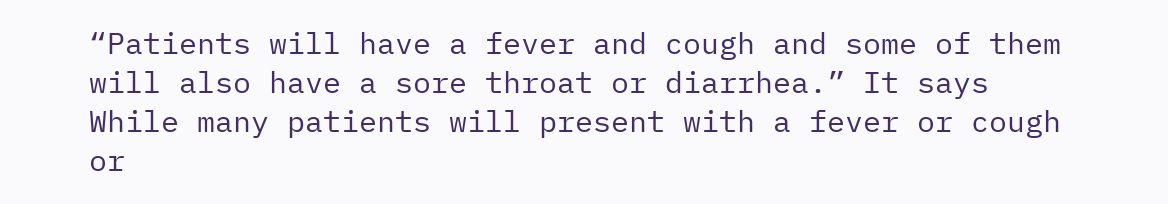“Patients will have a fever and cough and some of them will also have a sore throat or diarrhea.” It says While many patients will present with a fever or cough or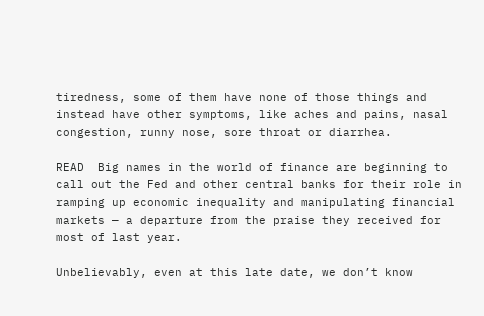tiredness, some of them have none of those things and instead have other symptoms, like aches and pains, nasal congestion, runny nose, sore throat or diarrhea.

READ  Big names in the world of finance are beginning to call out the Fed and other central banks for their role in ramping up economic inequality and manipulating financial markets — a departure from the praise they received for most of last year.

Unbelievably, even at this late date, we don’t know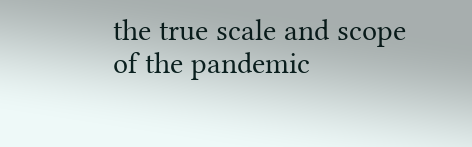the true scale and scope of the pandemic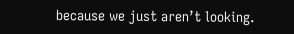because we just aren’t looking.